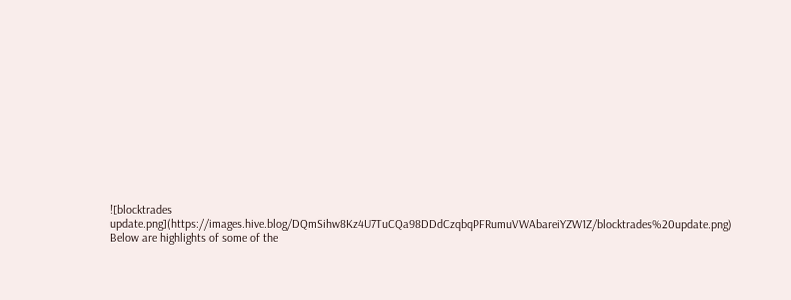![blocktrades update.png](https://images.hive.blog/DQmSihw8Kz4U7TuCQa98DDdCzqbqPFRumuVWAbareiYZW1Z/blocktrades%20update.png) Below are highlights of some of the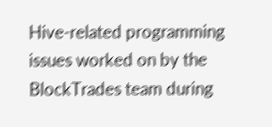Hive-related programming issues worked on by the BlockTrades team during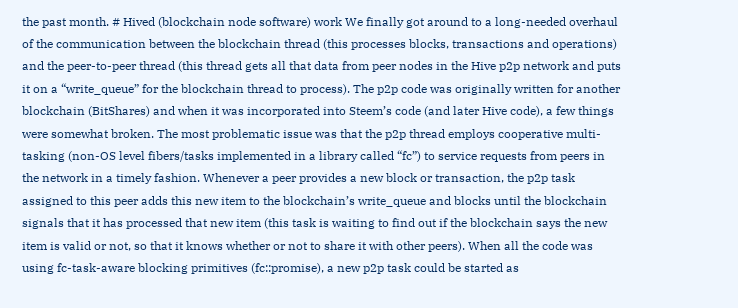the past month. # Hived (blockchain node software) work We finally got around to a long-needed overhaul of the communication between the blockchain thread (this processes blocks, transactions and operations) and the peer-to-peer thread (this thread gets all that data from peer nodes in the Hive p2p network and puts it on a “write_queue” for the blockchain thread to process). The p2p code was originally written for another blockchain (BitShares) and when it was incorporated into Steem’s code (and later Hive code), a few things were somewhat broken. The most problematic issue was that the p2p thread employs cooperative multi-tasking (non-OS level fibers/tasks implemented in a library called “fc”) to service requests from peers in the network in a timely fashion. Whenever a peer provides a new block or transaction, the p2p task assigned to this peer adds this new item to the blockchain’s write_queue and blocks until the blockchain signals that it has processed that new item (this task is waiting to find out if the blockchain says the new item is valid or not, so that it knows whether or not to share it with other peers). When all the code was using fc-task-aware blocking primitives (fc::promise), a new p2p task could be started as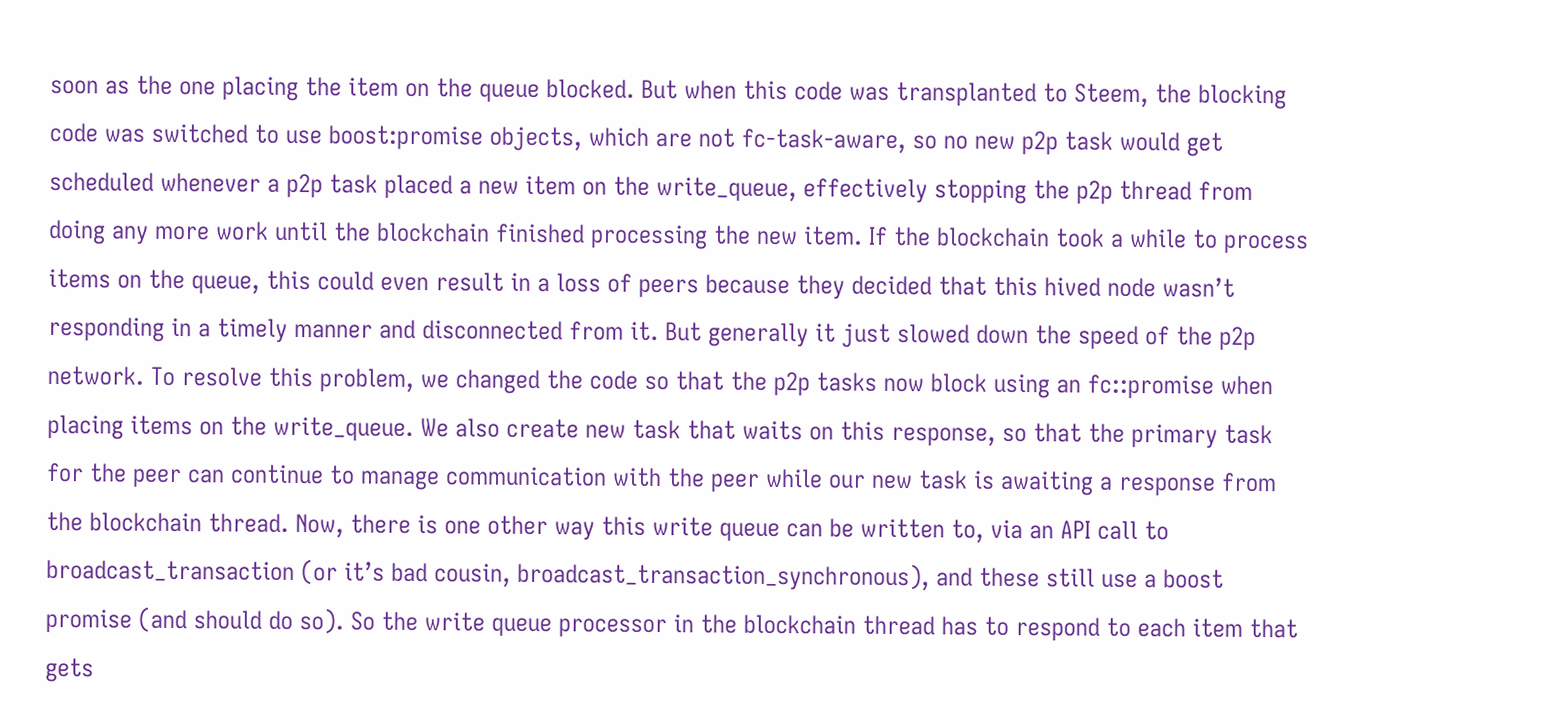soon as the one placing the item on the queue blocked. But when this code was transplanted to Steem, the blocking code was switched to use boost:promise objects, which are not fc-task-aware, so no new p2p task would get scheduled whenever a p2p task placed a new item on the write_queue, effectively stopping the p2p thread from doing any more work until the blockchain finished processing the new item. If the blockchain took a while to process items on the queue, this could even result in a loss of peers because they decided that this hived node wasn’t responding in a timely manner and disconnected from it. But generally it just slowed down the speed of the p2p network. To resolve this problem, we changed the code so that the p2p tasks now block using an fc::promise when placing items on the write_queue. We also create new task that waits on this response, so that the primary task for the peer can continue to manage communication with the peer while our new task is awaiting a response from the blockchain thread. Now, there is one other way this write queue can be written to, via an API call to broadcast_transaction (or it’s bad cousin, broadcast_transaction_synchronous), and these still use a boost promise (and should do so). So the write queue processor in the blockchain thread has to respond to each item that gets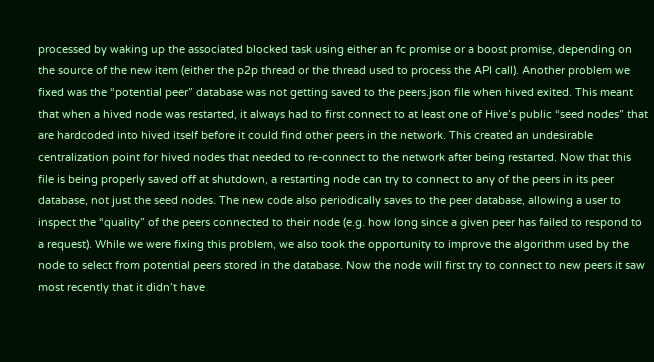processed by waking up the associated blocked task using either an fc promise or a boost promise, depending on the source of the new item (either the p2p thread or the thread used to process the API call). Another problem we fixed was the “potential peer” database was not getting saved to the peers.json file when hived exited. This meant that when a hived node was restarted, it always had to first connect to at least one of Hive’s public “seed nodes” that are hardcoded into hived itself before it could find other peers in the network. This created an undesirable centralization point for hived nodes that needed to re-connect to the network after being restarted. Now that this file is being properly saved off at shutdown, a restarting node can try to connect to any of the peers in its peer database, not just the seed nodes. The new code also periodically saves to the peer database, allowing a user to inspect the “quality” of the peers connected to their node (e.g. how long since a given peer has failed to respond to a request). While we were fixing this problem, we also took the opportunity to improve the algorithm used by the node to select from potential peers stored in the database. Now the node will first try to connect to new peers it saw most recently that it didn’t have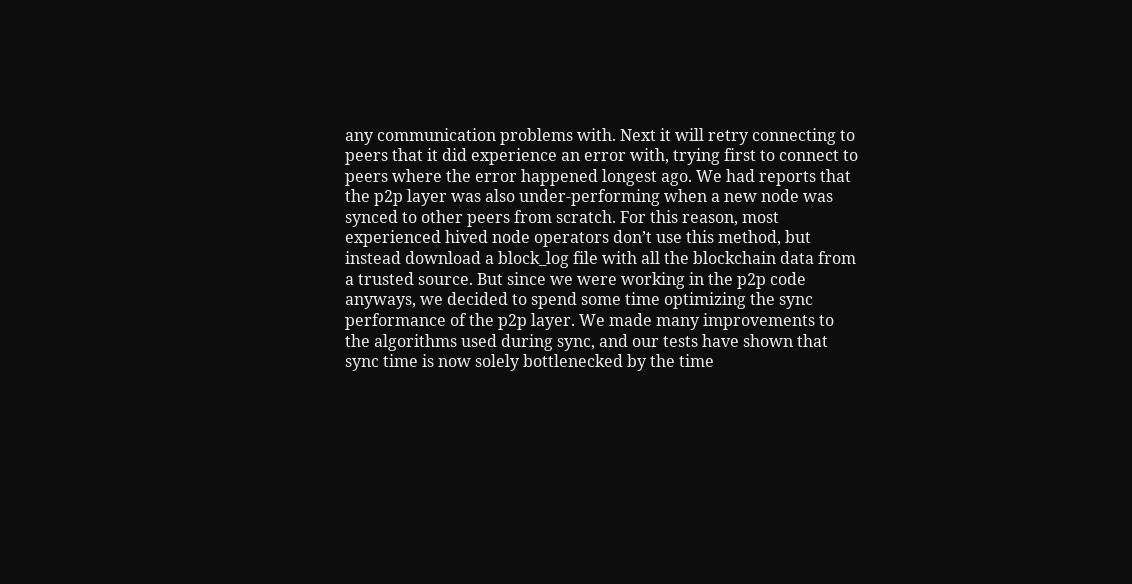any communication problems with. Next it will retry connecting to peers that it did experience an error with, trying first to connect to peers where the error happened longest ago. We had reports that the p2p layer was also under-performing when a new node was synced to other peers from scratch. For this reason, most experienced hived node operators don’t use this method, but instead download a block_log file with all the blockchain data from a trusted source. But since we were working in the p2p code anyways, we decided to spend some time optimizing the sync performance of the p2p layer. We made many improvements to the algorithms used during sync, and our tests have shown that sync time is now solely bottlenecked by the time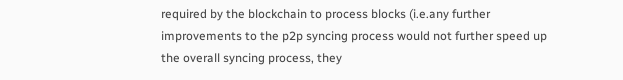required by the blockchain to process blocks (i.e.any further improvements to the p2p syncing process would not further speed up the overall syncing process, they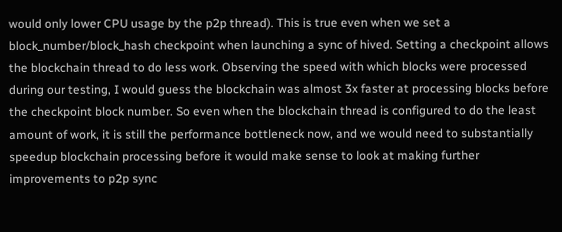would only lower CPU usage by the p2p thread). This is true even when we set a block_number/block_hash checkpoint when launching a sync of hived. Setting a checkpoint allows the blockchain thread to do less work. Observing the speed with which blocks were processed during our testing, I would guess the blockchain was almost 3x faster at processing blocks before the checkpoint block number. So even when the blockchain thread is configured to do the least amount of work, it is still the performance bottleneck now, and we would need to substantially speedup blockchain processing before it would make sense to look at making further improvements to p2p sync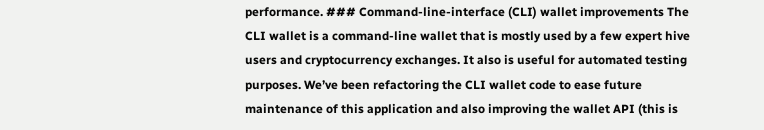performance. ### Command-line-interface (CLI) wallet improvements The CLI wallet is a command-line wallet that is mostly used by a few expert hive users and cryptocurrency exchanges. It also is useful for automated testing purposes. We’ve been refactoring the CLI wallet code to ease future maintenance of this application and also improving the wallet API (this is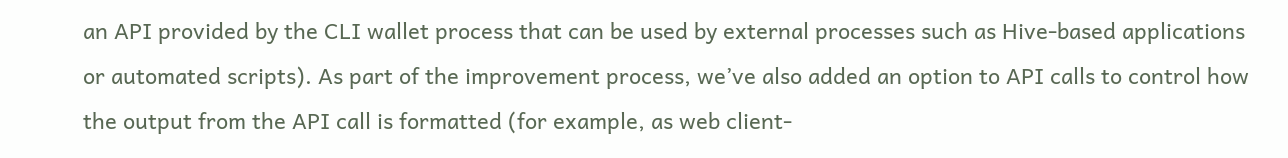an API provided by the CLI wallet process that can be used by external processes such as Hive-based applications or automated scripts). As part of the improvement process, we’ve also added an option to API calls to control how the output from the API call is formatted (for example, as web client-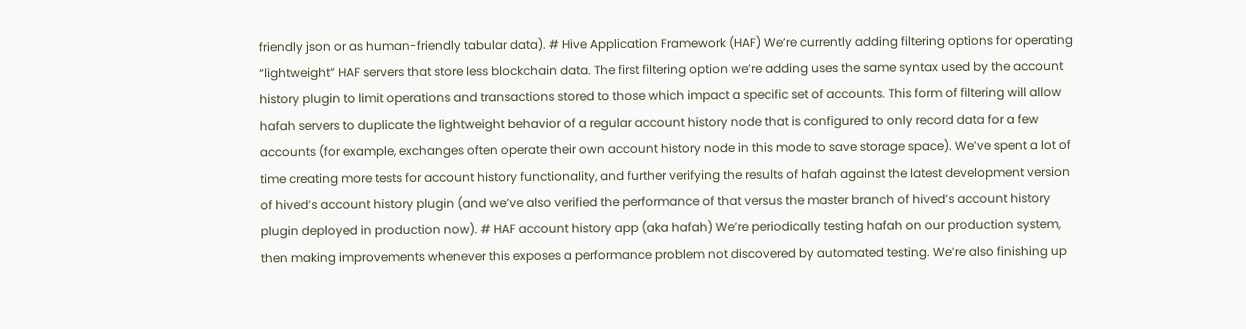friendly json or as human-friendly tabular data). # Hive Application Framework (HAF) We’re currently adding filtering options for operating “lightweight” HAF servers that store less blockchain data. The first filtering option we’re adding uses the same syntax used by the account history plugin to limit operations and transactions stored to those which impact a specific set of accounts. This form of filtering will allow hafah servers to duplicate the lightweight behavior of a regular account history node that is configured to only record data for a few accounts (for example, exchanges often operate their own account history node in this mode to save storage space). We’ve spent a lot of time creating more tests for account history functionality, and further verifying the results of hafah against the latest development version of hived’s account history plugin (and we’ve also verified the performance of that versus the master branch of hived’s account history plugin deployed in production now). # HAF account history app (aka hafah) We’re periodically testing hafah on our production system, then making improvements whenever this exposes a performance problem not discovered by automated testing. We’re also finishing up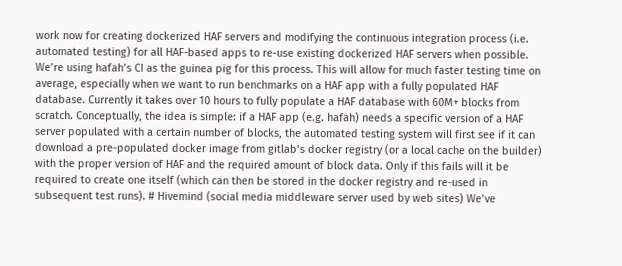work now for creating dockerized HAF servers and modifying the continuous integration process (i.e. automated testing) for all HAF-based apps to re-use existing dockerized HAF servers when possible. We’re using hafah’s CI as the guinea pig for this process. This will allow for much faster testing time on average, especially when we want to run benchmarks on a HAF app with a fully populated HAF database. Currently it takes over 10 hours to fully populate a HAF database with 60M+ blocks from scratch. Conceptually, the idea is simple: if a HAF app (e.g. hafah) needs a specific version of a HAF server populated with a certain number of blocks, the automated testing system will first see if it can download a pre-populated docker image from gitlab’s docker registry (or a local cache on the builder) with the proper version of HAF and the required amount of block data. Only if this fails will it be required to create one itself (which can then be stored in the docker registry and re-used in subsequent test runs). # Hivemind (social media middleware server used by web sites) We’ve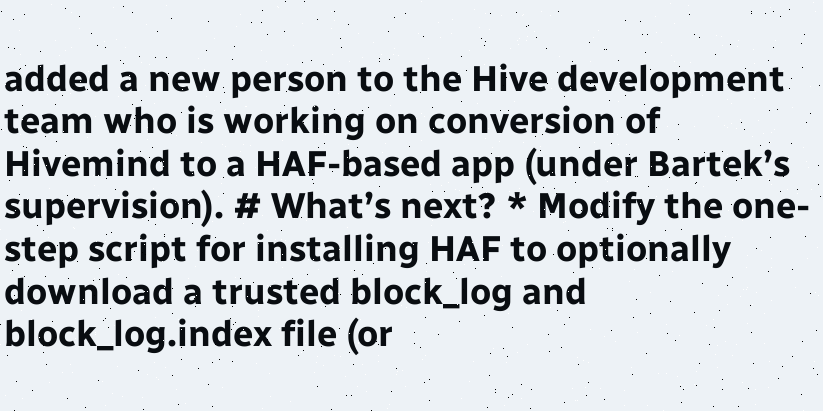added a new person to the Hive development team who is working on conversion of Hivemind to a HAF-based app (under Bartek’s supervision). # What’s next? * Modify the one-step script for installing HAF to optionally download a trusted block_log and block_log.index file (or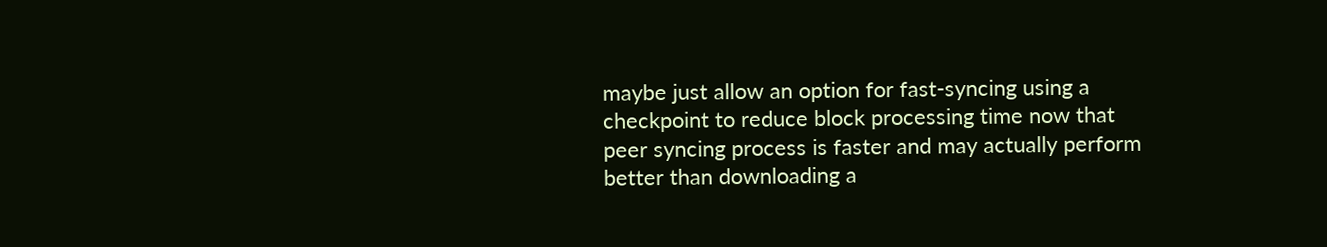maybe just allow an option for fast-syncing using a checkpoint to reduce block processing time now that peer syncing process is faster and may actually perform better than downloading a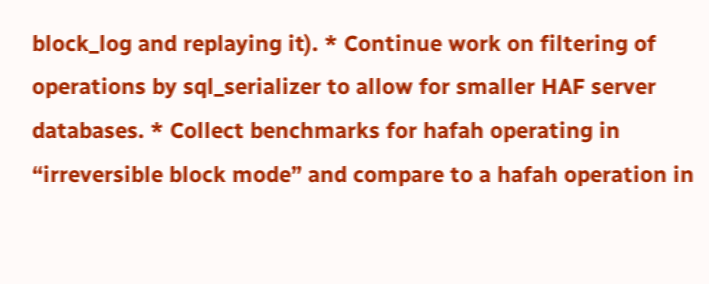block_log and replaying it). * Continue work on filtering of operations by sql_serializer to allow for smaller HAF server databases. * Collect benchmarks for hafah operating in “irreversible block mode” and compare to a hafah operation in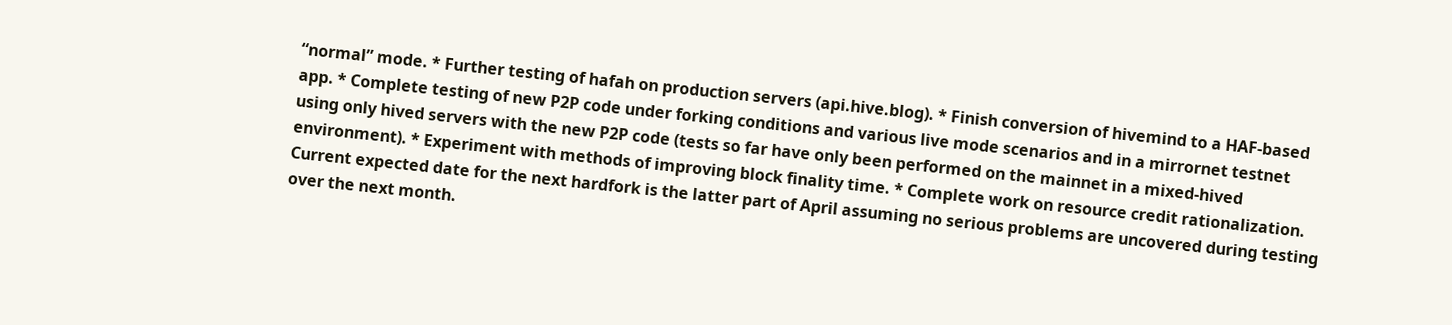“normal” mode. * Further testing of hafah on production servers (api.hive.blog). * Finish conversion of hivemind to a HAF-based app. * Complete testing of new P2P code under forking conditions and various live mode scenarios and in a mirrornet testnet using only hived servers with the new P2P code (tests so far have only been performed on the mainnet in a mixed-hived environment). * Experiment with methods of improving block finality time. * Complete work on resource credit rationalization. Current expected date for the next hardfork is the latter part of April assuming no serious problems are uncovered during testing over the next month.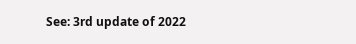See: 3rd update of 2022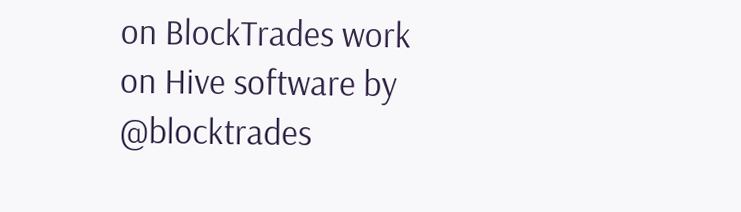on BlockTrades work on Hive software by @blocktrades